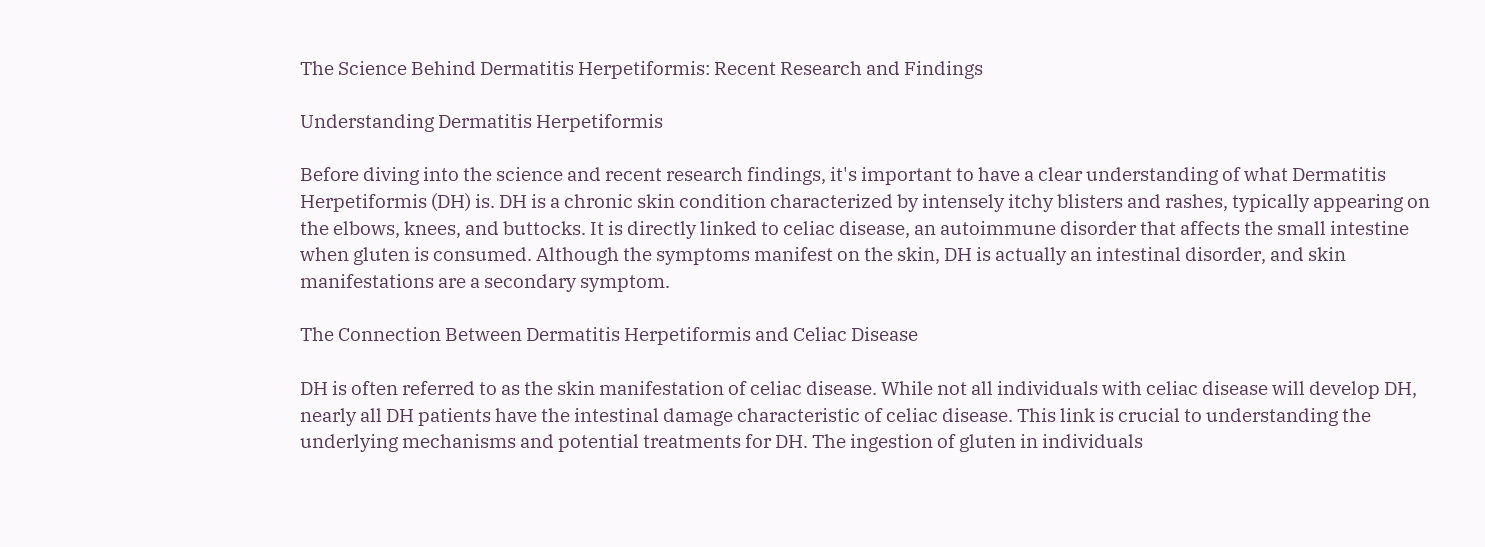The Science Behind Dermatitis Herpetiformis: Recent Research and Findings

Understanding Dermatitis Herpetiformis

Before diving into the science and recent research findings, it's important to have a clear understanding of what Dermatitis Herpetiformis (DH) is. DH is a chronic skin condition characterized by intensely itchy blisters and rashes, typically appearing on the elbows, knees, and buttocks. It is directly linked to celiac disease, an autoimmune disorder that affects the small intestine when gluten is consumed. Although the symptoms manifest on the skin, DH is actually an intestinal disorder, and skin manifestations are a secondary symptom.

The Connection Between Dermatitis Herpetiformis and Celiac Disease

DH is often referred to as the skin manifestation of celiac disease. While not all individuals with celiac disease will develop DH, nearly all DH patients have the intestinal damage characteristic of celiac disease. This link is crucial to understanding the underlying mechanisms and potential treatments for DH. The ingestion of gluten in individuals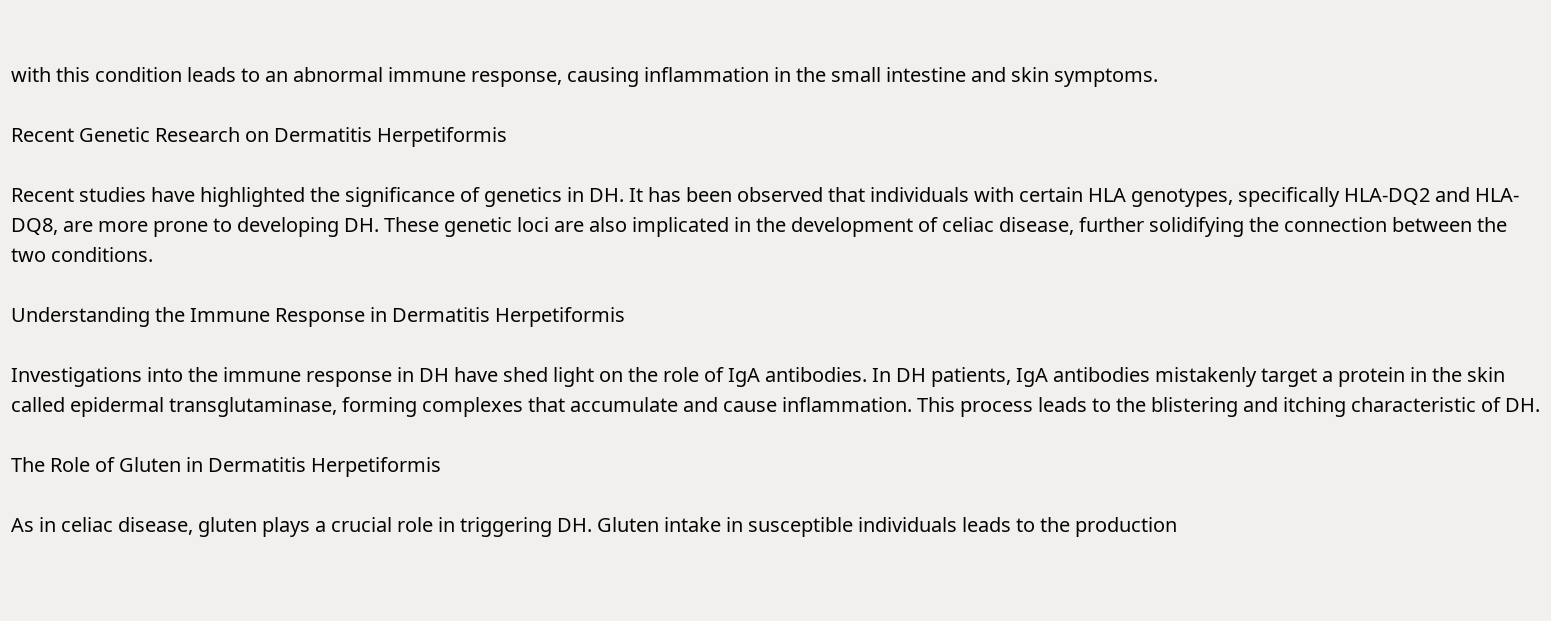with this condition leads to an abnormal immune response, causing inflammation in the small intestine and skin symptoms.

Recent Genetic Research on Dermatitis Herpetiformis

Recent studies have highlighted the significance of genetics in DH. It has been observed that individuals with certain HLA genotypes, specifically HLA-DQ2 and HLA-DQ8, are more prone to developing DH. These genetic loci are also implicated in the development of celiac disease, further solidifying the connection between the two conditions.

Understanding the Immune Response in Dermatitis Herpetiformis

Investigations into the immune response in DH have shed light on the role of IgA antibodies. In DH patients, IgA antibodies mistakenly target a protein in the skin called epidermal transglutaminase, forming complexes that accumulate and cause inflammation. This process leads to the blistering and itching characteristic of DH.

The Role of Gluten in Dermatitis Herpetiformis

As in celiac disease, gluten plays a crucial role in triggering DH. Gluten intake in susceptible individuals leads to the production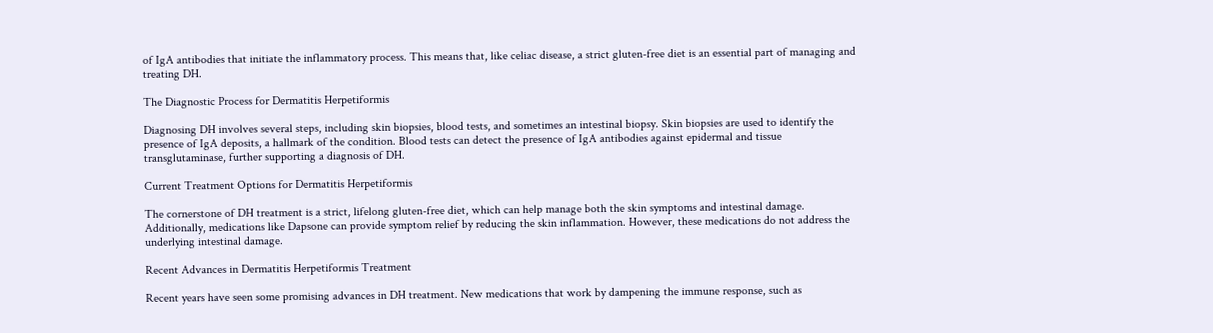of IgA antibodies that initiate the inflammatory process. This means that, like celiac disease, a strict gluten-free diet is an essential part of managing and treating DH.

The Diagnostic Process for Dermatitis Herpetiformis

Diagnosing DH involves several steps, including skin biopsies, blood tests, and sometimes an intestinal biopsy. Skin biopsies are used to identify the presence of IgA deposits, a hallmark of the condition. Blood tests can detect the presence of IgA antibodies against epidermal and tissue transglutaminase, further supporting a diagnosis of DH.

Current Treatment Options for Dermatitis Herpetiformis

The cornerstone of DH treatment is a strict, lifelong gluten-free diet, which can help manage both the skin symptoms and intestinal damage. Additionally, medications like Dapsone can provide symptom relief by reducing the skin inflammation. However, these medications do not address the underlying intestinal damage.

Recent Advances in Dermatitis Herpetiformis Treatment

Recent years have seen some promising advances in DH treatment. New medications that work by dampening the immune response, such as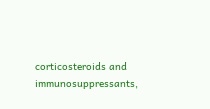corticosteroids and immunosuppressants,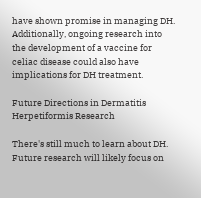have shown promise in managing DH. Additionally, ongoing research into the development of a vaccine for celiac disease could also have implications for DH treatment.

Future Directions in Dermatitis Herpetiformis Research

There's still much to learn about DH. Future research will likely focus on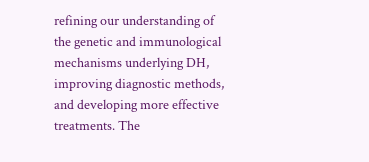refining our understanding of the genetic and immunological mechanisms underlying DH, improving diagnostic methods, and developing more effective treatments. The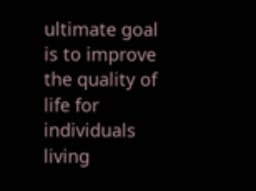ultimate goal is to improve the quality of life for individuals living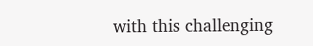with this challenging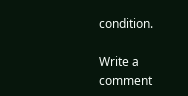condition.

Write a comment